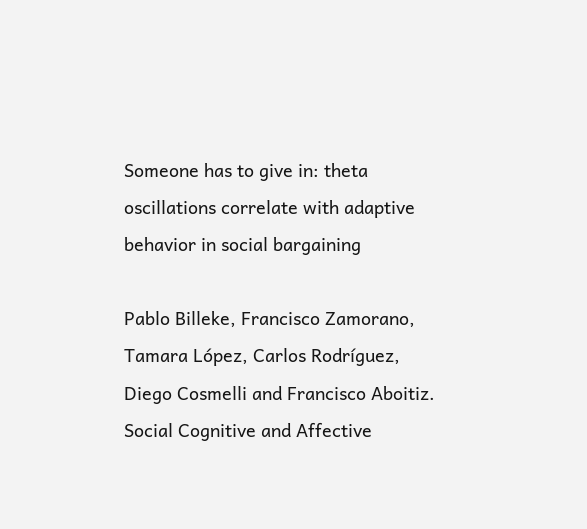Someone has to give in: theta oscillations correlate with adaptive behavior in social bargaining

Pablo Billeke, Francisco Zamorano, Tamara López, Carlos Rodríguez, Diego Cosmelli and Francisco Aboitiz. Social Cognitive and Affective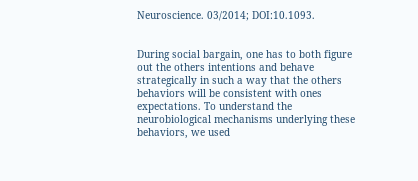Neuroscience. 03/2014; DOI:10.1093.


During social bargain, one has to both figure out the others intentions and behave strategically in such a way that the others behaviors will be consistent with ones expectations. To understand the neurobiological mechanisms underlying these behaviors, we used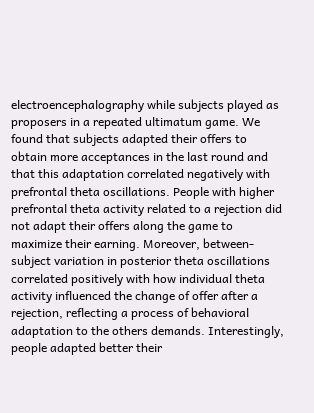electroencephalography while subjects played as proposers in a repeated ultimatum game. We found that subjects adapted their offers to obtain more acceptances in the last round and that this adaptation correlated negatively with prefrontal theta oscillations. People with higher prefrontal theta activity related to a rejection did not adapt their offers along the game to maximize their earning. Moreover, between-subject variation in posterior theta oscillations correlated positively with how individual theta activity influenced the change of offer after a rejection, reflecting a process of behavioral adaptation to the others demands. Interestingly, people adapted better their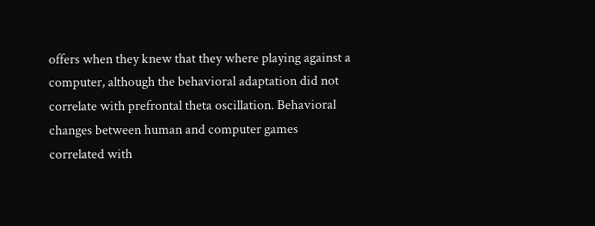offers when they knew that they where playing against a computer, although the behavioral adaptation did not correlate with prefrontal theta oscillation. Behavioral changes between human and computer games correlated with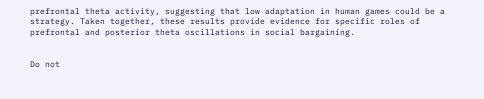prefrontal theta activity, suggesting that low adaptation in human games could be a strategy. Taken together, these results provide evidence for specific roles of prefrontal and posterior theta oscillations in social bargaining.


Do not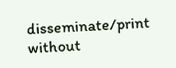disseminate/print without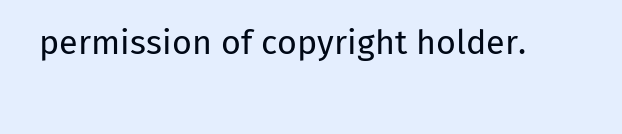permission of copyright holder.